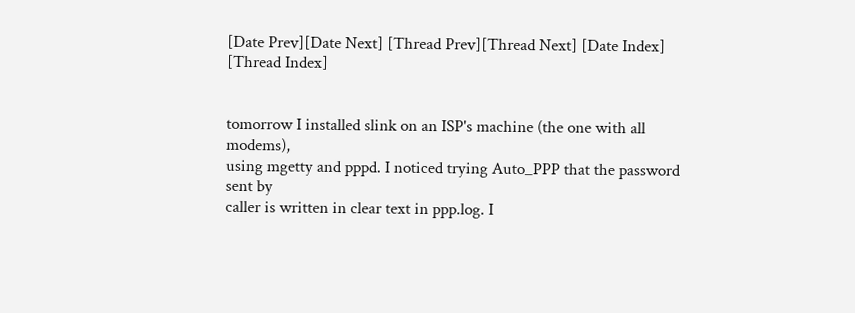[Date Prev][Date Next] [Thread Prev][Thread Next] [Date Index] [Thread Index]


tomorrow I installed slink on an ISP's machine (the one with all modems),
using mgetty and pppd. I noticed trying Auto_PPP that the password sent by
caller is written in clear text in ppp.log. I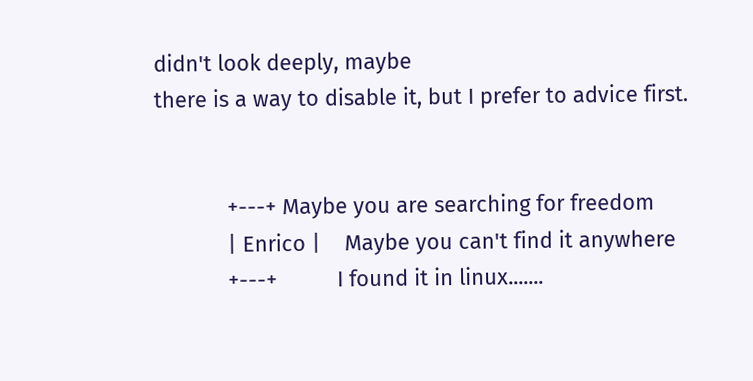didn't look deeply, maybe
there is a way to disable it, but I prefer to advice first.


            +---+ Maybe you are searching for freedom
            | Enrico |    Maybe you can't find it anywhere
            +---+          I found it in linux.......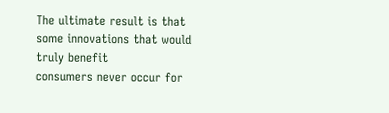The ultimate result is that some innovations that would truly benefit
consumers never occur for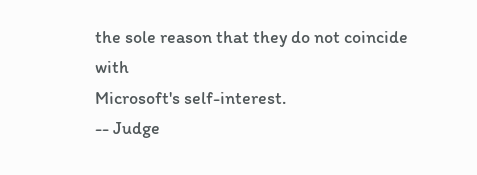the sole reason that they do not coincide with
Microsoft's self-interest.
-- Judge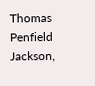Thomas Penfield Jackson,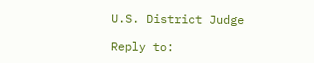U.S. District Judge

Reply to: